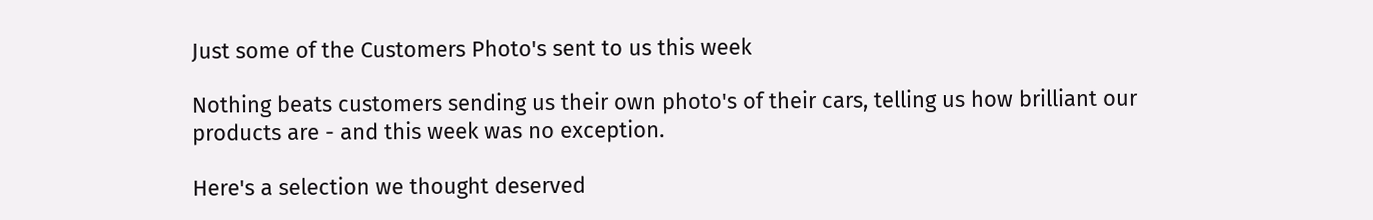Just some of the Customers Photo's sent to us this week

Nothing beats customers sending us their own photo's of their cars, telling us how brilliant our products are - and this week was no exception.

Here's a selection we thought deserved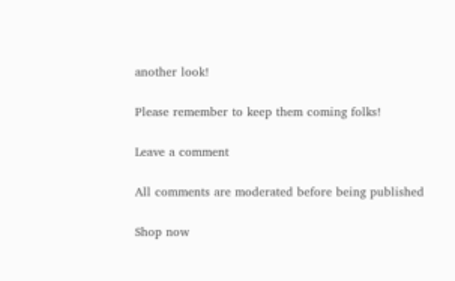another look!

Please remember to keep them coming folks!

Leave a comment

All comments are moderated before being published

Shop now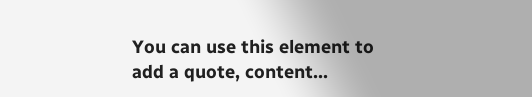You can use this element to add a quote, content...